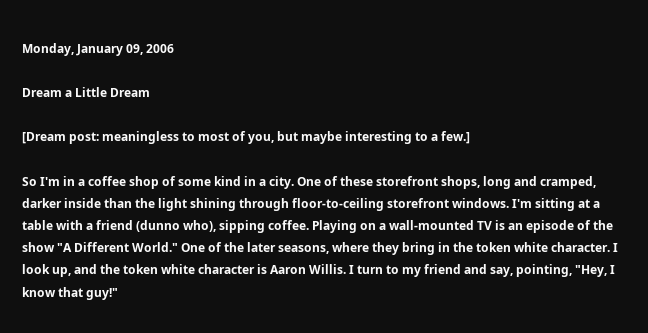Monday, January 09, 2006

Dream a Little Dream

[Dream post: meaningless to most of you, but maybe interesting to a few.]

So I'm in a coffee shop of some kind in a city. One of these storefront shops, long and cramped, darker inside than the light shining through floor-to-ceiling storefront windows. I'm sitting at a table with a friend (dunno who), sipping coffee. Playing on a wall-mounted TV is an episode of the show "A Different World." One of the later seasons, where they bring in the token white character. I look up, and the token white character is Aaron Willis. I turn to my friend and say, pointing, "Hey, I know that guy!"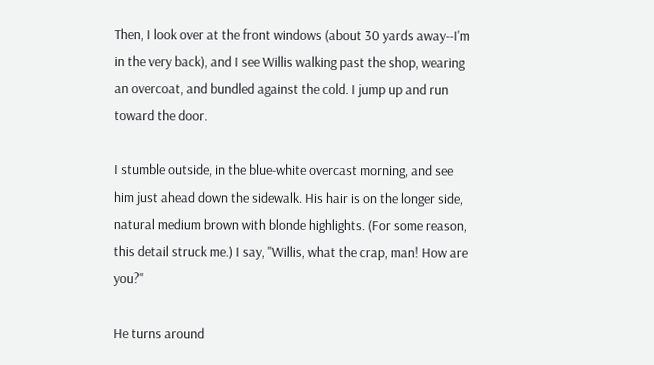Then, I look over at the front windows (about 30 yards away--I'm in the very back), and I see Willis walking past the shop, wearing an overcoat, and bundled against the cold. I jump up and run toward the door.

I stumble outside, in the blue-white overcast morning, and see him just ahead down the sidewalk. His hair is on the longer side, natural medium brown with blonde highlights. (For some reason, this detail struck me.) I say, "Willis, what the crap, man! How are you?"

He turns around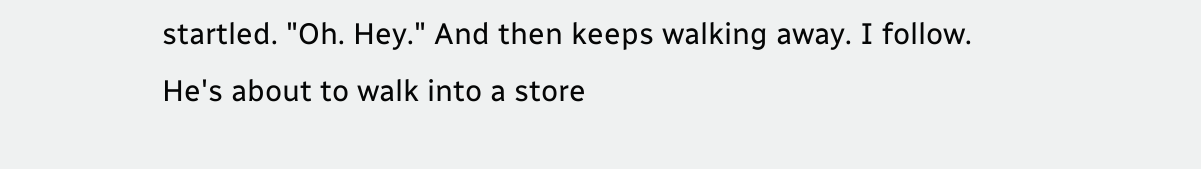startled. "Oh. Hey." And then keeps walking away. I follow. He's about to walk into a store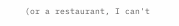(or a restaurant, I can't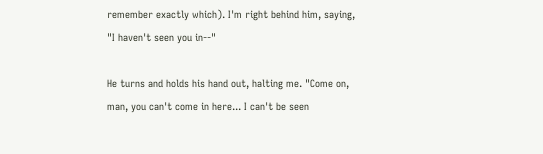remember exactly which). I'm right behind him, saying, "I haven't seen you in--"

He turns and holds his hand out, halting me. "Come on, man, you can't come in here... I can't be seen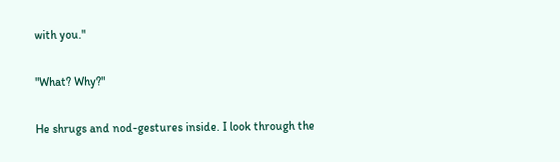with you."

"What? Why?"

He shrugs and nod-gestures inside. I look through the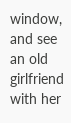window, and see an old girlfriend with her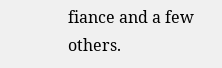fiance and a few others.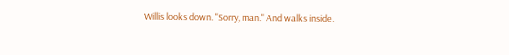Willis looks down. "Sorry, man." And walks inside.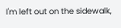I'm left out on the sidewalk,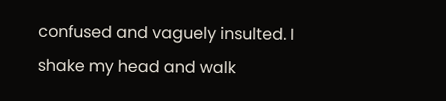confused and vaguely insulted. I shake my head and walk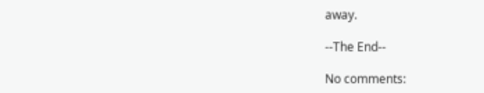away.

--The End--

No comments: